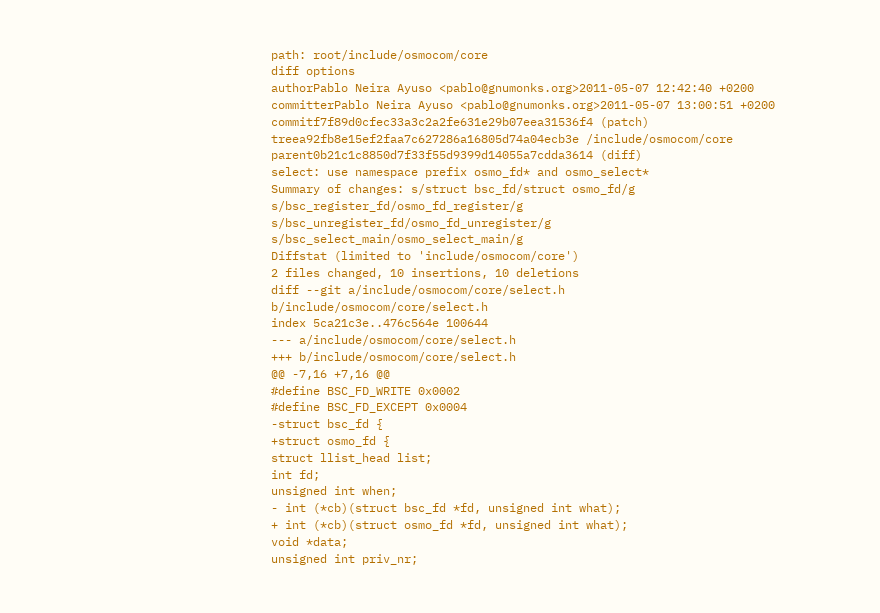path: root/include/osmocom/core
diff options
authorPablo Neira Ayuso <pablo@gnumonks.org>2011-05-07 12:42:40 +0200
committerPablo Neira Ayuso <pablo@gnumonks.org>2011-05-07 13:00:51 +0200
commitf7f89d0cfec33a3c2a2fe631e29b07eea31536f4 (patch)
treea92fb8e15ef2faa7c627286a16805d74a04ecb3e /include/osmocom/core
parent0b21c1c8850d7f33f55d9399d14055a7cdda3614 (diff)
select: use namespace prefix osmo_fd* and osmo_select*
Summary of changes: s/struct bsc_fd/struct osmo_fd/g s/bsc_register_fd/osmo_fd_register/g s/bsc_unregister_fd/osmo_fd_unregister/g s/bsc_select_main/osmo_select_main/g
Diffstat (limited to 'include/osmocom/core')
2 files changed, 10 insertions, 10 deletions
diff --git a/include/osmocom/core/select.h b/include/osmocom/core/select.h
index 5ca21c3e..476c564e 100644
--- a/include/osmocom/core/select.h
+++ b/include/osmocom/core/select.h
@@ -7,16 +7,16 @@
#define BSC_FD_WRITE 0x0002
#define BSC_FD_EXCEPT 0x0004
-struct bsc_fd {
+struct osmo_fd {
struct llist_head list;
int fd;
unsigned int when;
- int (*cb)(struct bsc_fd *fd, unsigned int what);
+ int (*cb)(struct osmo_fd *fd, unsigned int what);
void *data;
unsigned int priv_nr;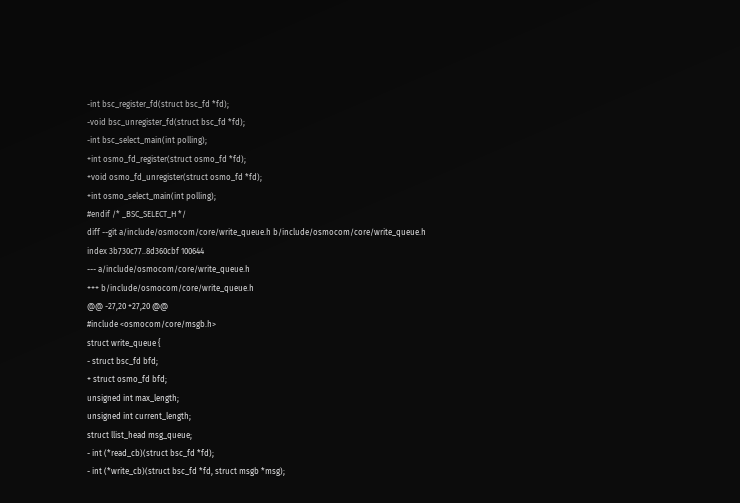-int bsc_register_fd(struct bsc_fd *fd);
-void bsc_unregister_fd(struct bsc_fd *fd);
-int bsc_select_main(int polling);
+int osmo_fd_register(struct osmo_fd *fd);
+void osmo_fd_unregister(struct osmo_fd *fd);
+int osmo_select_main(int polling);
#endif /* _BSC_SELECT_H */
diff --git a/include/osmocom/core/write_queue.h b/include/osmocom/core/write_queue.h
index 3b730c77..8d360cbf 100644
--- a/include/osmocom/core/write_queue.h
+++ b/include/osmocom/core/write_queue.h
@@ -27,20 +27,20 @@
#include <osmocom/core/msgb.h>
struct write_queue {
- struct bsc_fd bfd;
+ struct osmo_fd bfd;
unsigned int max_length;
unsigned int current_length;
struct llist_head msg_queue;
- int (*read_cb)(struct bsc_fd *fd);
- int (*write_cb)(struct bsc_fd *fd, struct msgb *msg);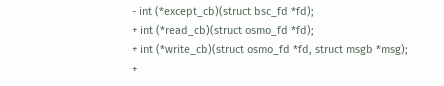- int (*except_cb)(struct bsc_fd *fd);
+ int (*read_cb)(struct osmo_fd *fd);
+ int (*write_cb)(struct osmo_fd *fd, struct msgb *msg);
+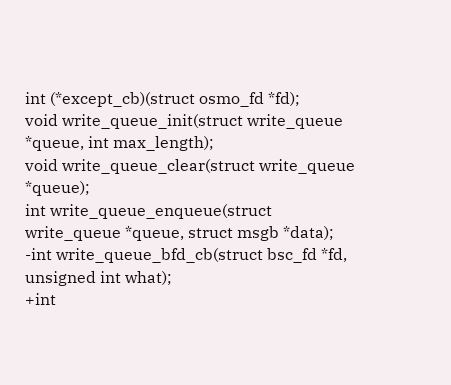int (*except_cb)(struct osmo_fd *fd);
void write_queue_init(struct write_queue *queue, int max_length);
void write_queue_clear(struct write_queue *queue);
int write_queue_enqueue(struct write_queue *queue, struct msgb *data);
-int write_queue_bfd_cb(struct bsc_fd *fd, unsigned int what);
+int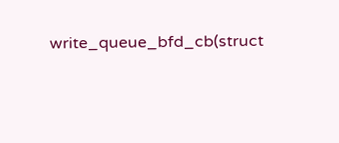write_queue_bfd_cb(struct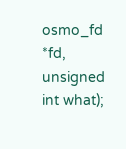osmo_fd *fd, unsigned int what);